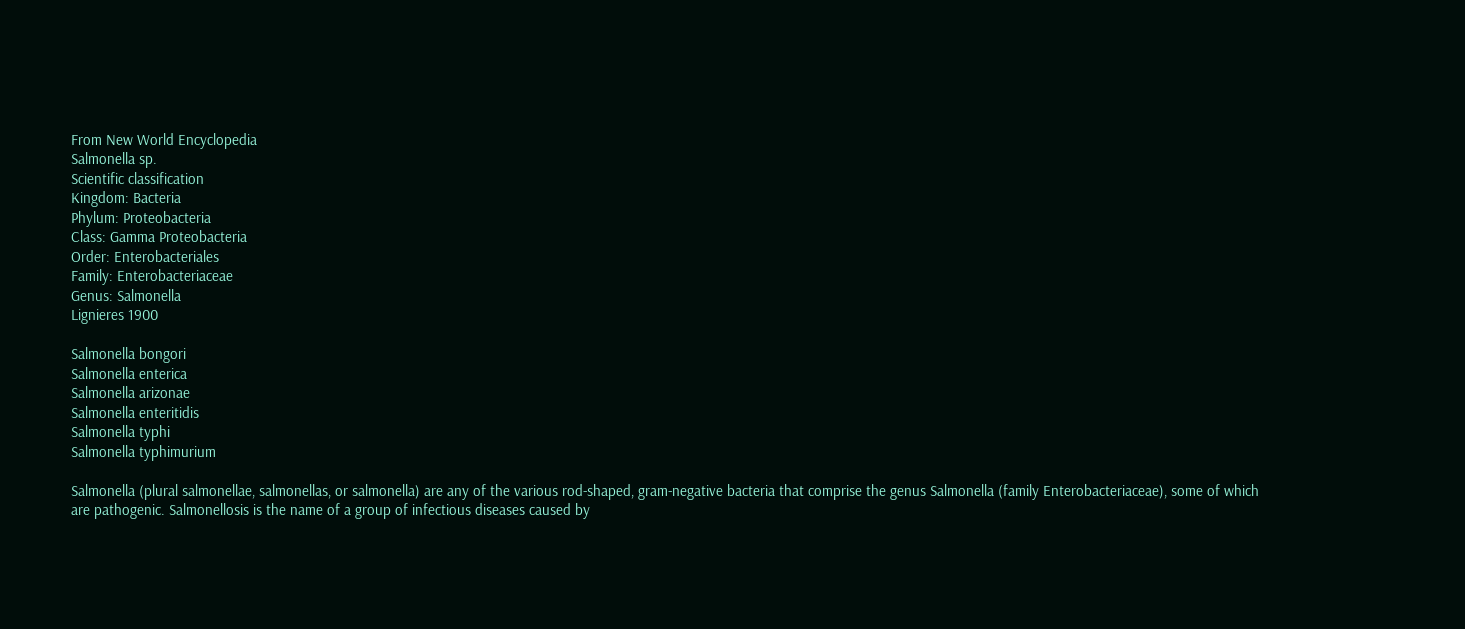From New World Encyclopedia
Salmonella sp.
Scientific classification
Kingdom: Bacteria
Phylum: Proteobacteria
Class: Gamma Proteobacteria
Order: Enterobacteriales
Family: Enterobacteriaceae
Genus: Salmonella
Lignieres 1900

Salmonella bongori
Salmonella enterica
Salmonella arizonae
Salmonella enteritidis
Salmonella typhi
Salmonella typhimurium

Salmonella (plural salmonellae, salmonellas, or salmonella) are any of the various rod-shaped, gram-negative bacteria that comprise the genus Salmonella (family Enterobacteriaceae), some of which are pathogenic. Salmonellosis is the name of a group of infectious diseases caused by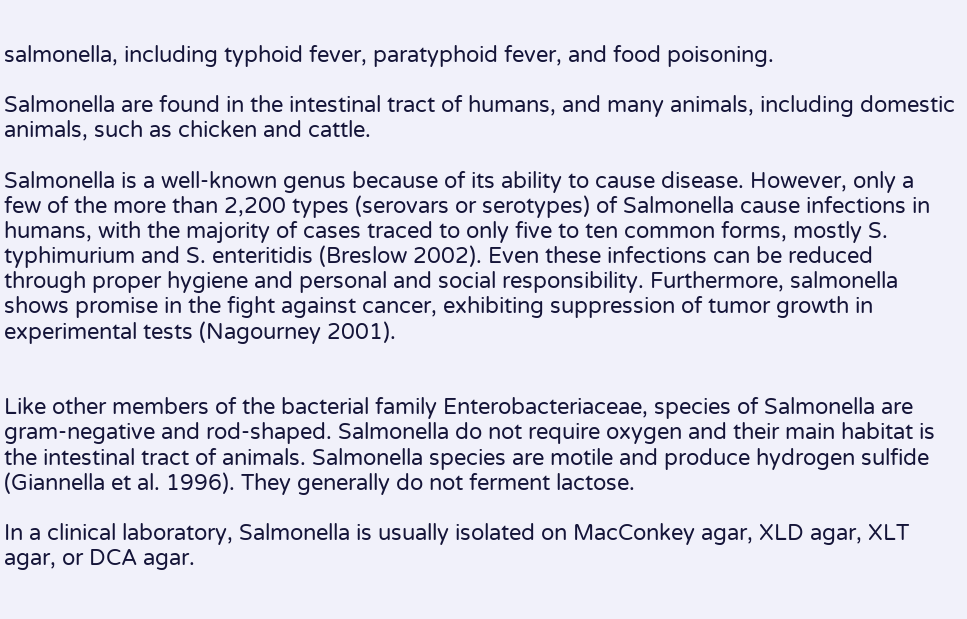salmonella, including typhoid fever, paratyphoid fever, and food poisoning.

Salmonella are found in the intestinal tract of humans, and many animals, including domestic animals, such as chicken and cattle.

Salmonella is a well-known genus because of its ability to cause disease. However, only a few of the more than 2,200 types (serovars or serotypes) of Salmonella cause infections in humans, with the majority of cases traced to only five to ten common forms, mostly S. typhimurium and S. enteritidis (Breslow 2002). Even these infections can be reduced through proper hygiene and personal and social responsibility. Furthermore, salmonella shows promise in the fight against cancer, exhibiting suppression of tumor growth in experimental tests (Nagourney 2001).


Like other members of the bacterial family Enterobacteriaceae, species of Salmonella are gram-negative and rod-shaped. Salmonella do not require oxygen and their main habitat is the intestinal tract of animals. Salmonella species are motile and produce hydrogen sulfide (Giannella et al. 1996). They generally do not ferment lactose.

In a clinical laboratory, Salmonella is usually isolated on MacConkey agar, XLD agar, XLT agar, or DCA agar.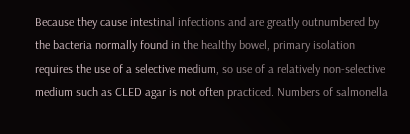Because they cause intestinal infections and are greatly outnumbered by the bacteria normally found in the healthy bowel, primary isolation requires the use of a selective medium, so use of a relatively non-selective medium such as CLED agar is not often practiced. Numbers of salmonella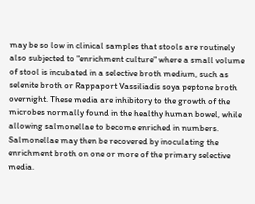may be so low in clinical samples that stools are routinely also subjected to "enrichment culture" where a small volume of stool is incubated in a selective broth medium, such as selenite broth or Rappaport Vassiliadis soya peptone broth overnight. These media are inhibitory to the growth of the microbes normally found in the healthy human bowel, while allowing salmonellae to become enriched in numbers. Salmonellae may then be recovered by inoculating the enrichment broth on one or more of the primary selective media.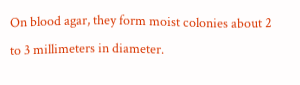On blood agar, they form moist colonies about 2 to 3 millimeters in diameter.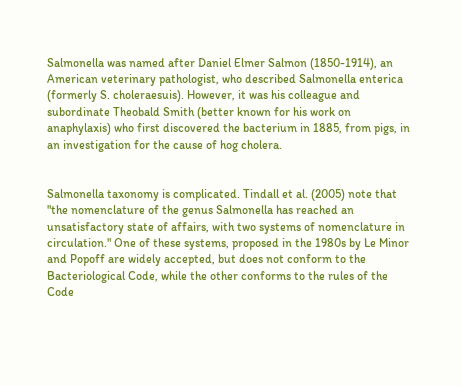Salmonella was named after Daniel Elmer Salmon (1850-1914), an American veterinary pathologist, who described Salmonella enterica (formerly S. choleraesuis). However, it was his colleague and subordinate Theobald Smith (better known for his work on anaphylaxis) who first discovered the bacterium in 1885, from pigs, in an investigation for the cause of hog cholera.


Salmonella taxonomy is complicated. Tindall et al. (2005) note that "the nomenclature of the genus Salmonella has reached an unsatisfactory state of affairs, with two systems of nomenclature in circulation." One of these systems, proposed in the 1980s by Le Minor and Popoff are widely accepted, but does not conform to the Bacteriological Code, while the other conforms to the rules of the Code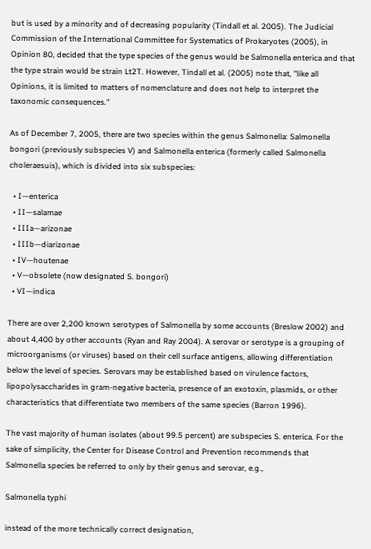but is used by a minority and of decreasing popularity (Tindall et al. 2005). The Judicial Commission of the International Committee for Systematics of Prokaryotes (2005), in Opinion 80, decided that the type species of the genus would be Salmonella enterica and that the type strain would be strain Lt2T. However, Tindall et al. (2005) note that, "like all Opinions, it is limited to matters of nomenclature and does not help to interpret the taxonomic consequences."

As of December 7, 2005, there are two species within the genus Salmonella: Salmonella bongori (previously subspecies V) and Salmonella enterica (formerly called Salmonella choleraesuis), which is divided into six subspecies:

  • I—enterica
  • II—salamae
  • IIIa—arizonae
  • IIIb—diarizonae
  • IV—houtenae
  • V—obsolete (now designated S. bongori)
  • VI—indica

There are over 2,200 known serotypes of Salmonella by some accounts (Breslow 2002) and about 4,400 by other accounts (Ryan and Ray 2004). A serovar or serotype is a grouping of microorganisms (or viruses) based on their cell surface antigens, allowing differentiation below the level of species. Serovars may be established based on virulence factors, lipopolysaccharides in gram-negative bacteria, presence of an exotoxin, plasmids, or other characteristics that differentiate two members of the same species (Barron 1996).

The vast majority of human isolates (about 99.5 percent) are subspecies S. enterica. For the sake of simplicity, the Center for Disease Control and Prevention recommends that Salmonella species be referred to only by their genus and serovar, e.g.,

Salmonella typhi

instead of the more technically correct designation,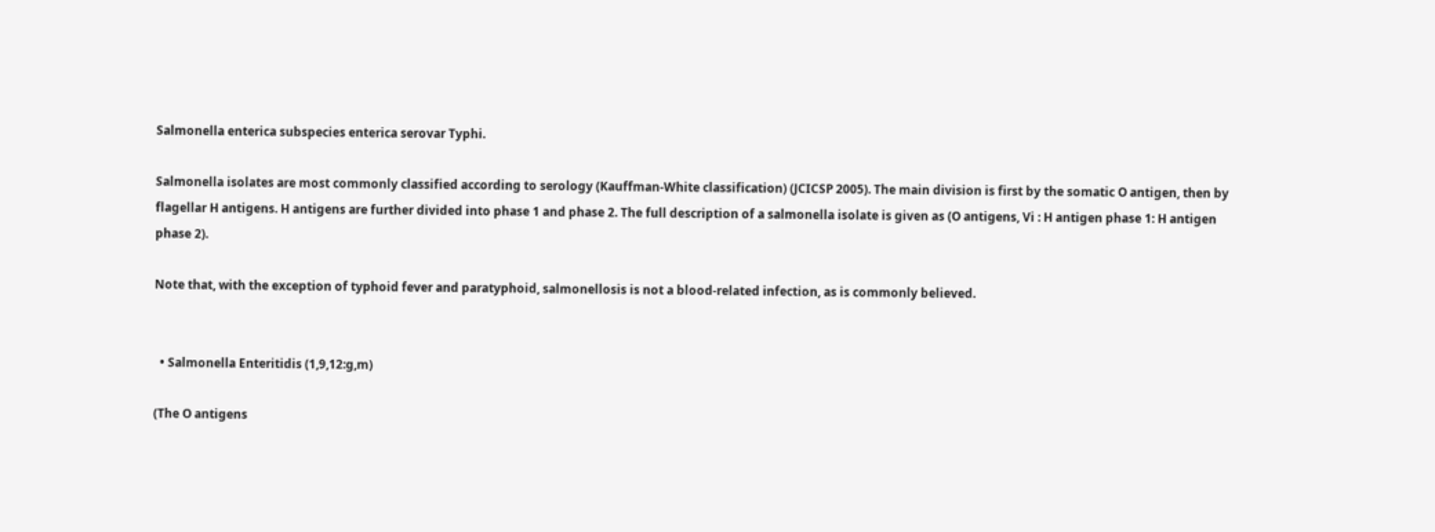Salmonella enterica subspecies enterica serovar Typhi.

Salmonella isolates are most commonly classified according to serology (Kauffman-White classification) (JCICSP 2005). The main division is first by the somatic O antigen, then by flagellar H antigens. H antigens are further divided into phase 1 and phase 2. The full description of a salmonella isolate is given as (O antigens, Vi : H antigen phase 1: H antigen phase 2).

Note that, with the exception of typhoid fever and paratyphoid, salmonellosis is not a blood-related infection, as is commonly believed.


  • Salmonella Enteritidis (1,9,12:g,m)

(The O antigens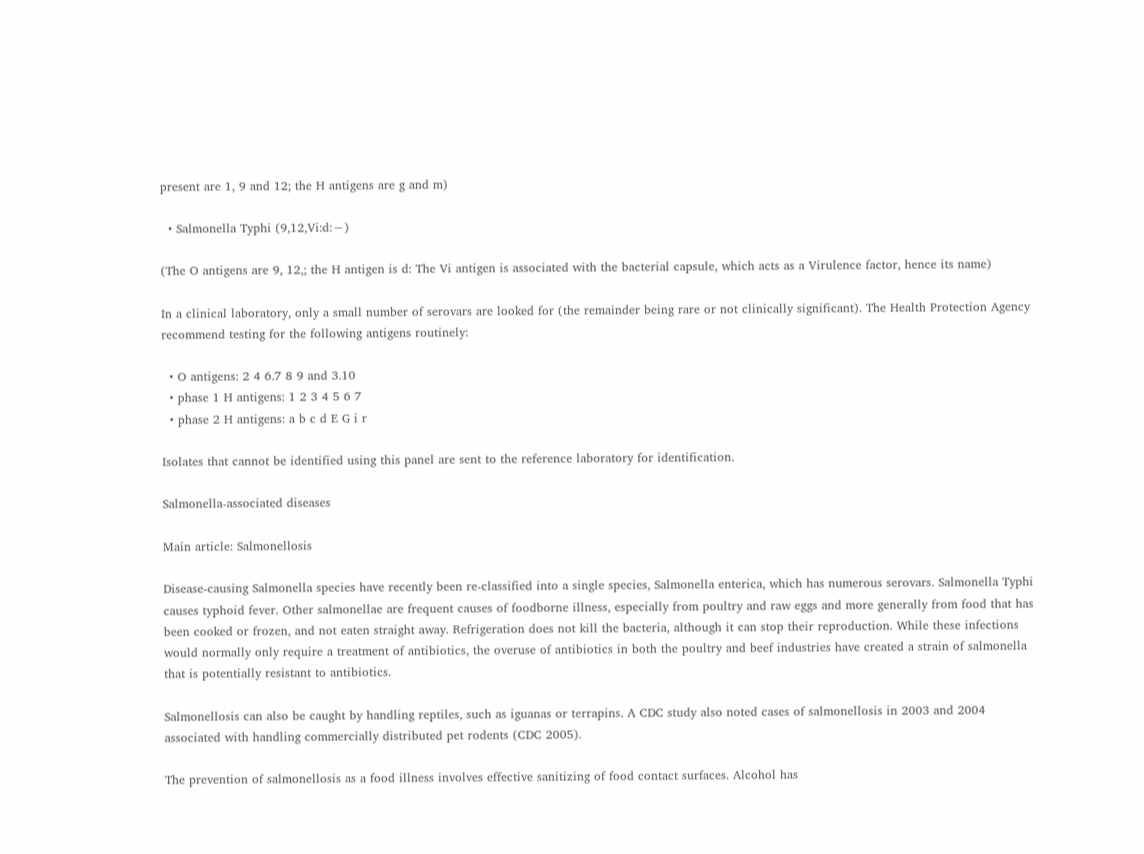present are 1, 9 and 12; the H antigens are g and m)

  • Salmonella Typhi (9,12,Vi:d:−)

(The O antigens are 9, 12,; the H antigen is d: The Vi antigen is associated with the bacterial capsule, which acts as a Virulence factor, hence its name)

In a clinical laboratory, only a small number of serovars are looked for (the remainder being rare or not clinically significant). The Health Protection Agency recommend testing for the following antigens routinely:

  • O antigens: 2 4 6.7 8 9 and 3.10
  • phase 1 H antigens: 1 2 3 4 5 6 7
  • phase 2 H antigens: a b c d E G i r

Isolates that cannot be identified using this panel are sent to the reference laboratory for identification.

Salmonella-associated diseases

Main article: Salmonellosis

Disease-causing Salmonella species have recently been re-classified into a single species, Salmonella enterica, which has numerous serovars. Salmonella Typhi causes typhoid fever. Other salmonellae are frequent causes of foodborne illness, especially from poultry and raw eggs and more generally from food that has been cooked or frozen, and not eaten straight away. Refrigeration does not kill the bacteria, although it can stop their reproduction. While these infections would normally only require a treatment of antibiotics, the overuse of antibiotics in both the poultry and beef industries have created a strain of salmonella that is potentially resistant to antibiotics.

Salmonellosis can also be caught by handling reptiles, such as iguanas or terrapins. A CDC study also noted cases of salmonellosis in 2003 and 2004 associated with handling commercially distributed pet rodents (CDC 2005).

The prevention of salmonellosis as a food illness involves effective sanitizing of food contact surfaces. Alcohol has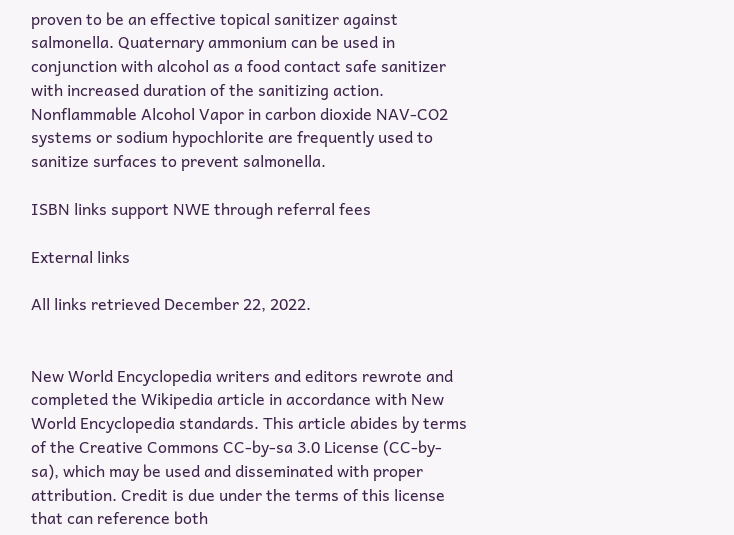proven to be an effective topical sanitizer against salmonella. Quaternary ammonium can be used in conjunction with alcohol as a food contact safe sanitizer with increased duration of the sanitizing action. Nonflammable Alcohol Vapor in carbon dioxide NAV-CO2 systems or sodium hypochlorite are frequently used to sanitize surfaces to prevent salmonella.

ISBN links support NWE through referral fees

External links

All links retrieved December 22, 2022.


New World Encyclopedia writers and editors rewrote and completed the Wikipedia article in accordance with New World Encyclopedia standards. This article abides by terms of the Creative Commons CC-by-sa 3.0 License (CC-by-sa), which may be used and disseminated with proper attribution. Credit is due under the terms of this license that can reference both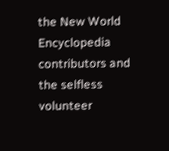the New World Encyclopedia contributors and the selfless volunteer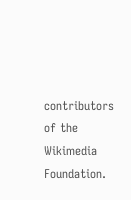contributors of the Wikimedia Foundation.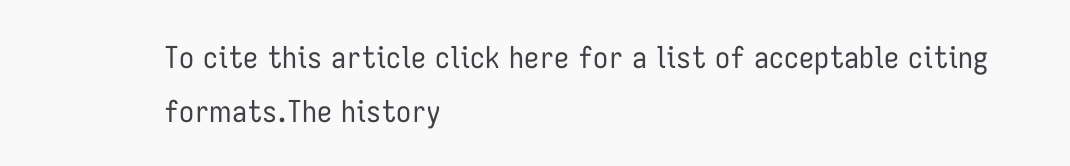To cite this article click here for a list of acceptable citing formats.The history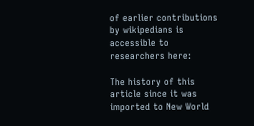of earlier contributions by wikipedians is accessible to researchers here:

The history of this article since it was imported to New World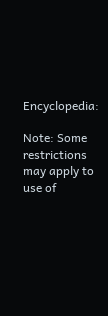Encyclopedia:

Note: Some restrictions may apply to use of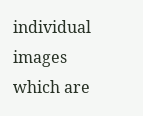individual images which are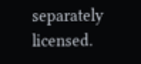separately licensed.